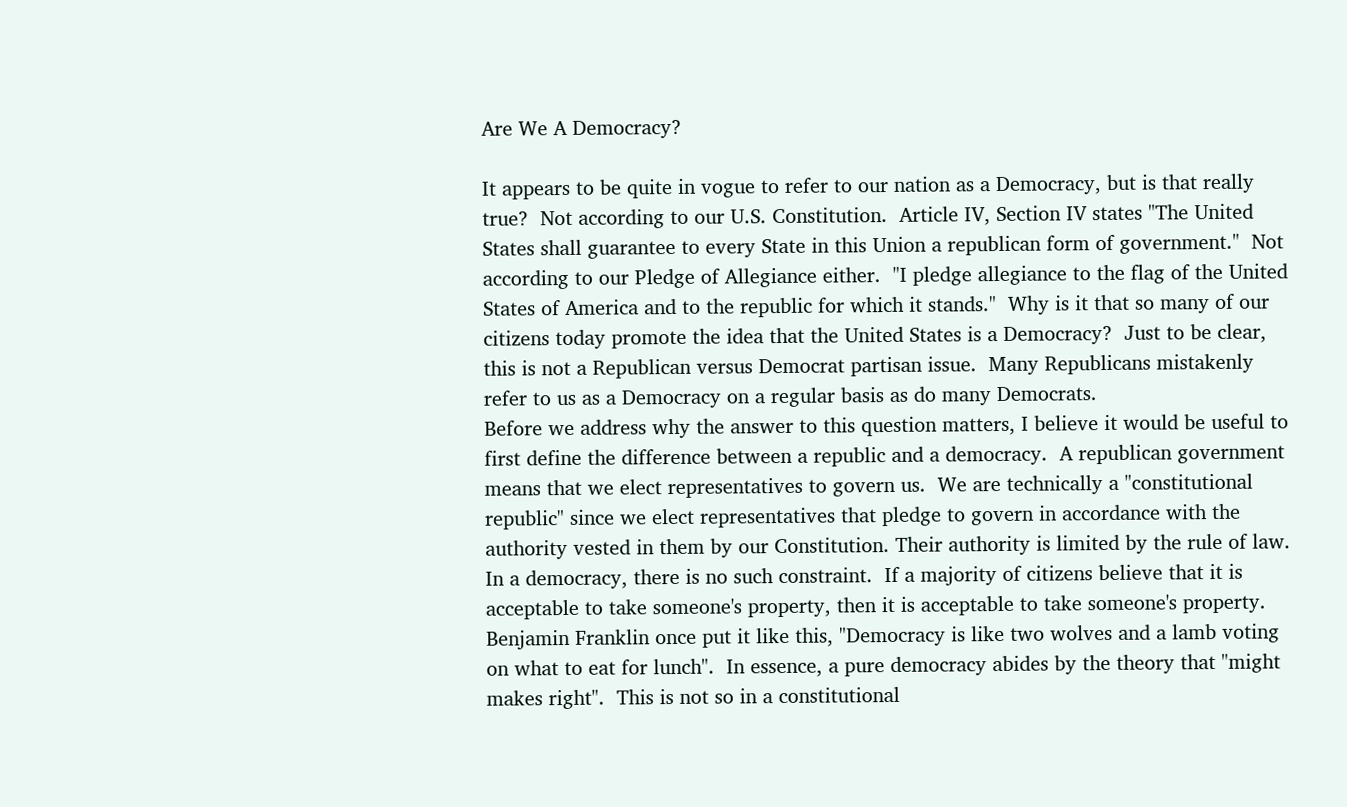Are We A Democracy?

It appears to be quite in vogue to refer to our nation as a Democracy, but is that really true?  Not according to our U.S. Constitution.  Article IV, Section IV states "The United States shall guarantee to every State in this Union a republican form of government."  Not according to our Pledge of Allegiance either.  "I pledge allegiance to the flag of the United States of America and to the republic for which it stands."  Why is it that so many of our citizens today promote the idea that the United States is a Democracy?  Just to be clear, this is not a Republican versus Democrat partisan issue.  Many Republicans mistakenly refer to us as a Democracy on a regular basis as do many Democrats.
Before we address why the answer to this question matters, I believe it would be useful to first define the difference between a republic and a democracy.  A republican government means that we elect representatives to govern us.  We are technically a "constitutional republic" since we elect representatives that pledge to govern in accordance with the authority vested in them by our Constitution. Their authority is limited by the rule of law.  In a democracy, there is no such constraint.  If a majority of citizens believe that it is acceptable to take someone's property, then it is acceptable to take someone's property.
Benjamin Franklin once put it like this, "Democracy is like two wolves and a lamb voting on what to eat for lunch".  In essence, a pure democracy abides by the theory that "might makes right".  This is not so in a constitutional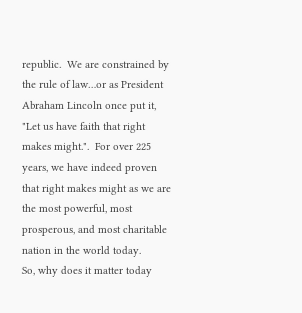republic.  We are constrained by the rule of law…or as President Abraham Lincoln once put it, "Let us have faith that right makes might.".  For over 225 years, we have indeed proven that right makes might as we are the most powerful, most prosperous, and most charitable nation in the world today.
So, why does it matter today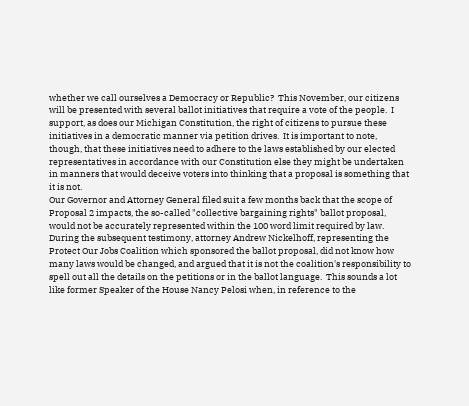whether we call ourselves a Democracy or Republic?  This November, our citizens will be presented with several ballot initiatives that require a vote of the people.  I support, as does our Michigan Constitution, the right of citizens to pursue these initiatives in a democratic manner via petition drives.  It is important to note, though, that these initiatives need to adhere to the laws established by our elected representatives in accordance with our Constitution else they might be undertaken in manners that would deceive voters into thinking that a proposal is something that it is not.
Our Governor and Attorney General filed suit a few months back that the scope of Proposal 2 impacts, the so-called "collective bargaining rights" ballot proposal, would not be accurately represented within the 100 word limit required by law.  During the subsequent testimony, attorney Andrew Nickelhoff, representing the Protect Our Jobs Coalition which sponsored the ballot proposal, did not know how many laws would be changed, and argued that it is not the coalition's responsibility to spell out all the details on the petitions or in the ballot language.  This sounds a lot like former Speaker of the House Nancy Pelosi when, in reference to the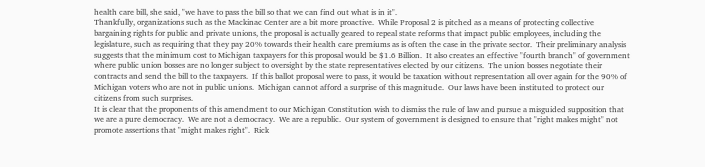health care bill, she said, "we have to pass the bill so that we can find out what is in it".
Thankfully, organizations such as the Mackinac Center are a bit more proactive.  While Proposal 2 is pitched as a means of protecting collective bargaining rights for public and private unions, the proposal is actually geared to repeal state reforms that impact public employees, including the legislature, such as requiring that they pay 20% towards their health care premiums as is often the case in the private sector.  Their preliminary analysis suggests that the minimum cost to Michigan taxpayers for this proposal would be $1.6 Billion.  It also creates an effective "fourth branch" of government where public union bosses are no longer subject to oversight by the state representatives elected by our citizens.  The union bosses negotiate their contracts and send the bill to the taxpayers.  If this ballot proposal were to pass, it would be taxation without representation all over again for the 90% of Michigan voters who are not in public unions.  Michigan cannot afford a surprise of this magnitude.  Our laws have been instituted to protect our citizens from such surprises.
It is clear that the proponents of this amendment to our Michigan Constitution wish to dismiss the rule of law and pursue a misguided supposition that we are a pure democracy.  We are not a democracy.  We are a republic.  Our system of government is designed to ensure that "right makes might" not promote assertions that "might makes right".  Rick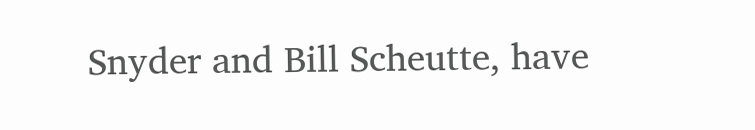Snyder and Bill Scheutte, have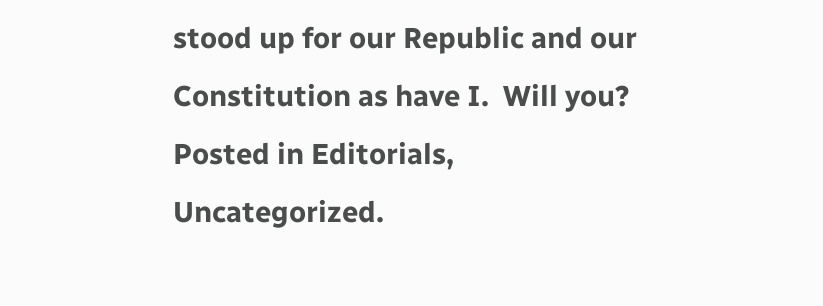stood up for our Republic and our Constitution as have I.  Will you?
Posted in Editorials, Uncategorized.